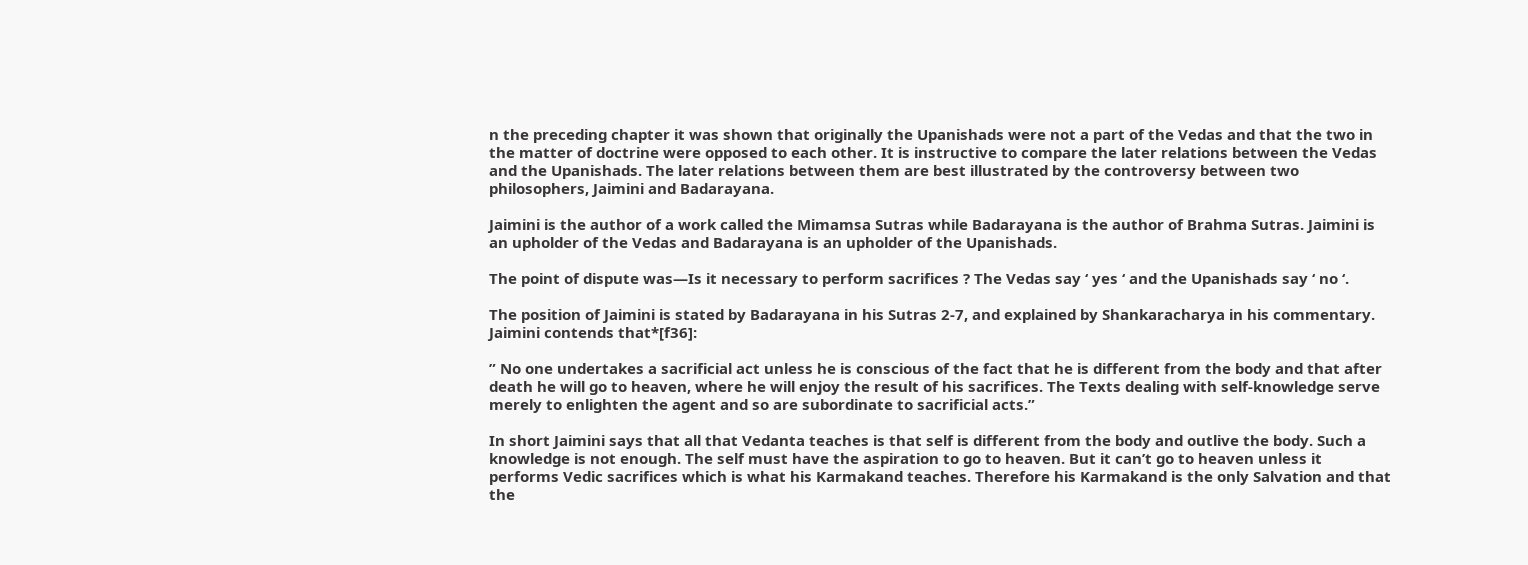n the preceding chapter it was shown that originally the Upanishads were not a part of the Vedas and that the two in the matter of doctrine were opposed to each other. It is instructive to compare the later relations between the Vedas and the Upanishads. The later relations between them are best illustrated by the controversy between two philosophers, Jaimini and Badarayana.

Jaimini is the author of a work called the Mimamsa Sutras while Badarayana is the author of Brahma Sutras. Jaimini is an upholder of the Vedas and Badarayana is an upholder of the Upanishads.

The point of dispute was—Is it necessary to perform sacrifices ? The Vedas say ‘ yes ‘ and the Upanishads say ‘ no ‘.

The position of Jaimini is stated by Badarayana in his Sutras 2-7, and explained by Shankaracharya in his commentary. Jaimini contends that*[f36]:

” No one undertakes a sacrificial act unless he is conscious of the fact that he is different from the body and that after death he will go to heaven, where he will enjoy the result of his sacrifices. The Texts dealing with self-knowledge serve merely to enlighten the agent and so are subordinate to sacrificial acts.”

In short Jaimini says that all that Vedanta teaches is that self is different from the body and outlive the body. Such a knowledge is not enough. The self must have the aspiration to go to heaven. But it can’t go to heaven unless it performs Vedic sacrifices which is what his Karmakand teaches. Therefore his Karmakand is the only Salvation and that the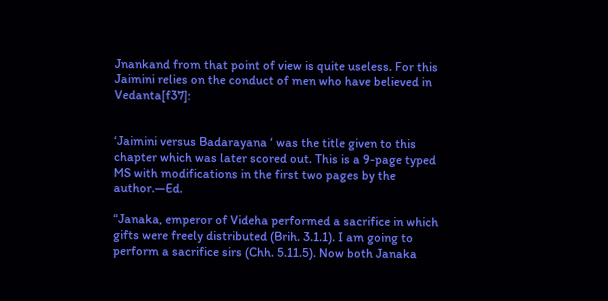Jnankand from that point of view is quite useless. For this Jaimini relies on the conduct of men who have believed in Vedanta[f37]:


‘Jaimini versus Badarayana ‘ was the title given to this chapter which was later scored out. This is a 9-page typed MS with modifications in the first two pages by the author.—Ed.

“Janaka, emperor of Videha performed a sacrifice in which gifts were freely distributed (Brih. 3.1.1). I am going to perform a sacrifice sirs (Chh. 5.11.5). Now both Janaka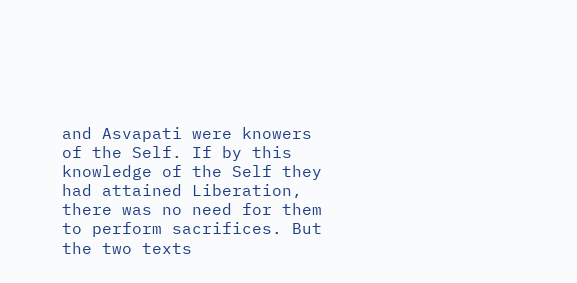and Asvapati were knowers of the Self. If by this knowledge of the Self they had attained Liberation, there was no need for them to perform sacrifices. But the two texts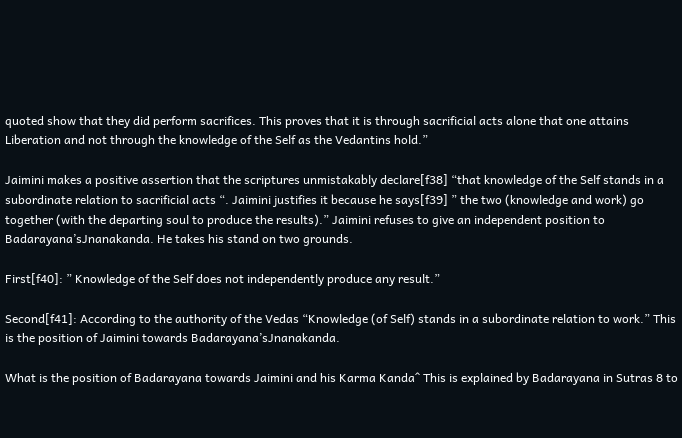quoted show that they did perform sacrifices. This proves that it is through sacrificial acts alone that one attains Liberation and not through the knowledge of the Self as the Vedantins hold.”

Jaimini makes a positive assertion that the scriptures unmistakably declare[f38] “that knowledge of the Self stands in a subordinate relation to sacrificial acts “. Jaimini justifies it because he says[f39] ” the two (knowledge and work) go together (with the departing soul to produce the results).” Jaimini refuses to give an independent position to Badarayana’sJnanakanda. He takes his stand on two grounds.

First[f40]: ” Knowledge of the Self does not independently produce any result.”

Second[f41]: According to the authority of the Vedas “Knowledge (of Self) stands in a subordinate relation to work.” This is the position of Jaimini towards Badarayana’sJnanakanda.

What is the position of Badarayana towards Jaimini and his Karma Kanda^ This is explained by Badarayana in Sutras 8 to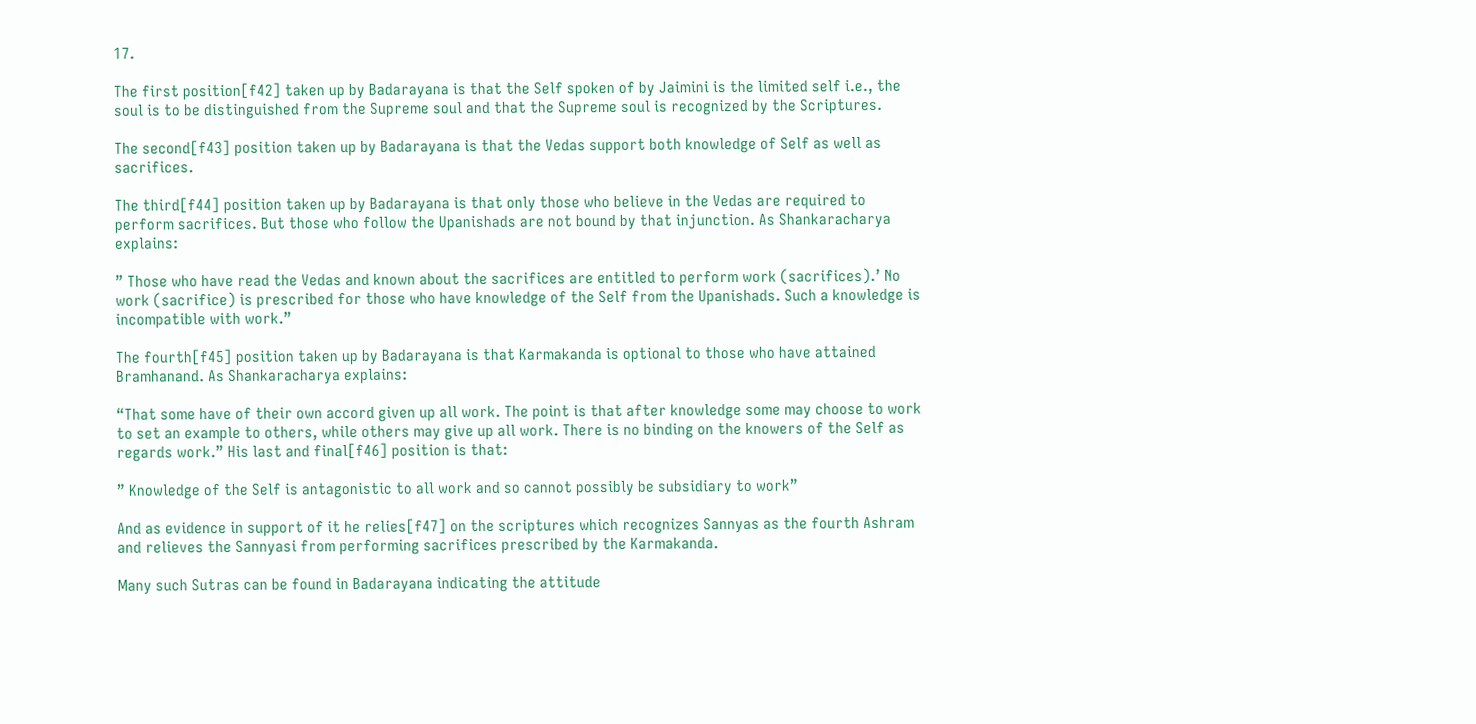17.

The first position[f42] taken up by Badarayana is that the Self spoken of by Jaimini is the limited self i.e., the soul is to be distinguished from the Supreme soul and that the Supreme soul is recognized by the Scriptures.

The second[f43] position taken up by Badarayana is that the Vedas support both knowledge of Self as well as sacrifices.

The third[f44] position taken up by Badarayana is that only those who believe in the Vedas are required to perform sacrifices. But those who follow the Upanishads are not bound by that injunction. As Shankaracharya explains:

” Those who have read the Vedas and known about the sacrifices are entitled to perform work (sacrifices).’ No work (sacrifice) is prescribed for those who have knowledge of the Self from the Upanishads. Such a knowledge is incompatible with work.”

The fourth[f45] position taken up by Badarayana is that Karmakanda is optional to those who have attained Bramhanand. As Shankaracharya explains:

“That some have of their own accord given up all work. The point is that after knowledge some may choose to work to set an example to others, while others may give up all work. There is no binding on the knowers of the Self as regards work.” His last and final[f46] position is that:

” Knowledge of the Self is antagonistic to all work and so cannot possibly be subsidiary to work”

And as evidence in support of it he relies[f47] on the scriptures which recognizes Sannyas as the fourth Ashram and relieves the Sannyasi from performing sacrifices prescribed by the Karmakanda.

Many such Sutras can be found in Badarayana indicating the attitude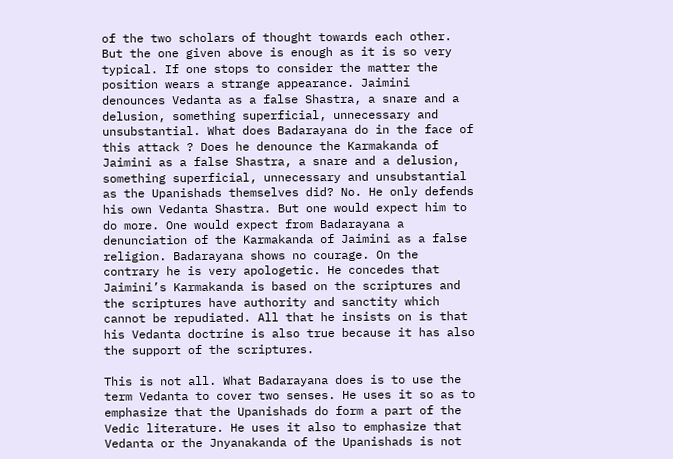of the two scholars of thought towards each other. But the one given above is enough as it is so very typical. If one stops to consider the matter the position wears a strange appearance. Jaimini denounces Vedanta as a false Shastra, a snare and a delusion, something superficial, unnecessary and unsubstantial. What does Badarayana do in the face of this attack ? Does he denounce the Karmakanda of Jaimini as a false Shastra, a snare and a delusion, something superficial, unnecessary and unsubstantial as the Upanishads themselves did? No. He only defends his own Vedanta Shastra. But one would expect him to do more. One would expect from Badarayana a denunciation of the Karmakanda of Jaimini as a false religion. Badarayana shows no courage. On the contrary he is very apologetic. He concedes that Jaimini’s Karmakanda is based on the scriptures and the scriptures have authority and sanctity which cannot be repudiated. All that he insists on is that his Vedanta doctrine is also true because it has also the support of the scriptures.

This is not all. What Badarayana does is to use the term Vedanta to cover two senses. He uses it so as to emphasize that the Upanishads do form a part of the Vedic literature. He uses it also to emphasize that Vedanta or the Jnyanakanda of the Upanishads is not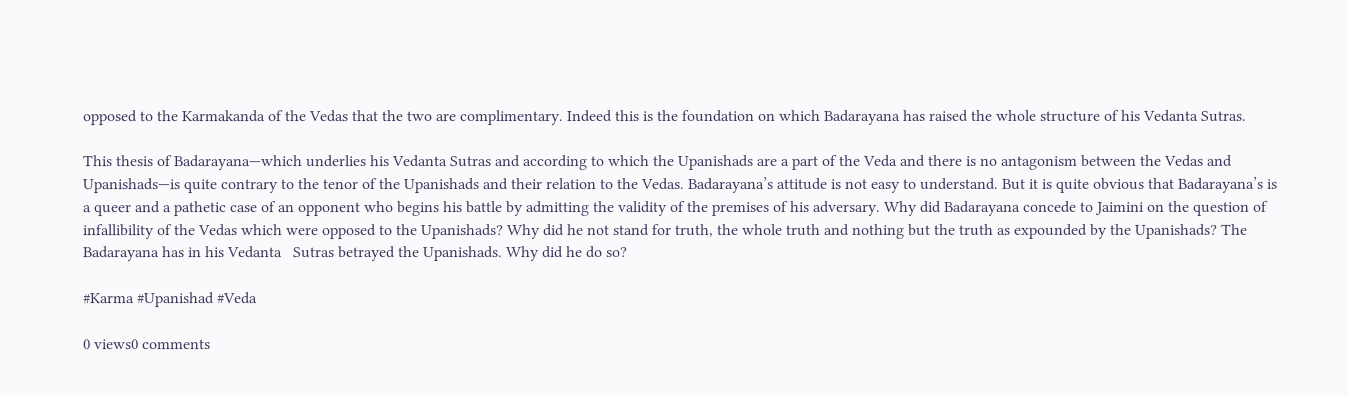opposed to the Karmakanda of the Vedas that the two are complimentary. Indeed this is the foundation on which Badarayana has raised the whole structure of his Vedanta Sutras.

This thesis of Badarayana—which underlies his Vedanta Sutras and according to which the Upanishads are a part of the Veda and there is no antagonism between the Vedas and Upanishads—is quite contrary to the tenor of the Upanishads and their relation to the Vedas. Badarayana’s attitude is not easy to understand. But it is quite obvious that Badarayana’s is a queer and a pathetic case of an opponent who begins his battle by admitting the validity of the premises of his adversary. Why did Badarayana concede to Jaimini on the question of infallibility of the Vedas which were opposed to the Upanishads? Why did he not stand for truth, the whole truth and nothing but the truth as expounded by the Upanishads? The Badarayana has in his Vedanta   Sutras betrayed the Upanishads. Why did he do so?

#Karma #Upanishad #Veda

0 views0 comments